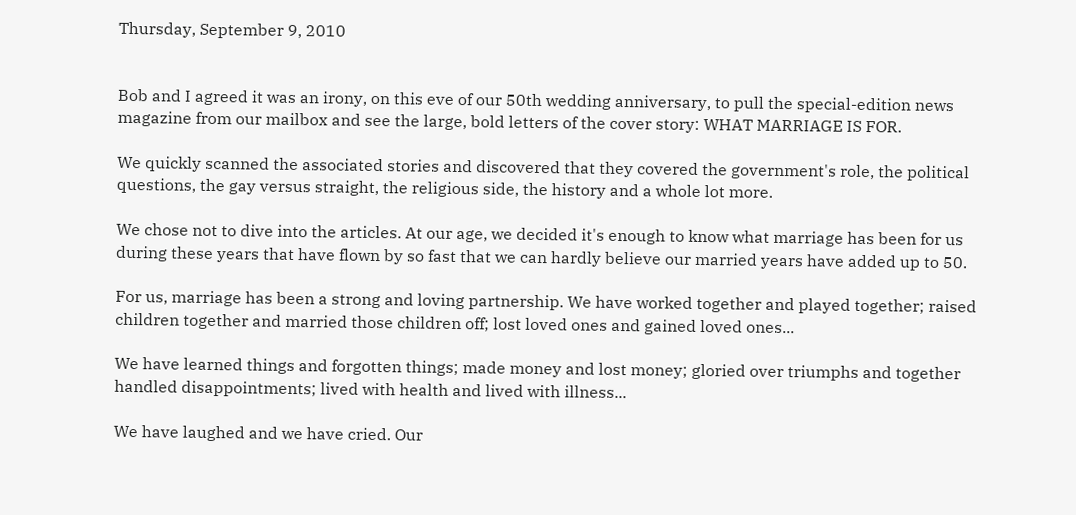Thursday, September 9, 2010


Bob and I agreed it was an irony, on this eve of our 50th wedding anniversary, to pull the special-edition news magazine from our mailbox and see the large, bold letters of the cover story: WHAT MARRIAGE IS FOR.

We quickly scanned the associated stories and discovered that they covered the government's role, the political questions, the gay versus straight, the religious side, the history and a whole lot more.

We chose not to dive into the articles. At our age, we decided it's enough to know what marriage has been for us during these years that have flown by so fast that we can hardly believe our married years have added up to 50.

For us, marriage has been a strong and loving partnership. We have worked together and played together; raised children together and married those children off; lost loved ones and gained loved ones...

We have learned things and forgotten things; made money and lost money; gloried over triumphs and together handled disappointments; lived with health and lived with illness...

We have laughed and we have cried. Our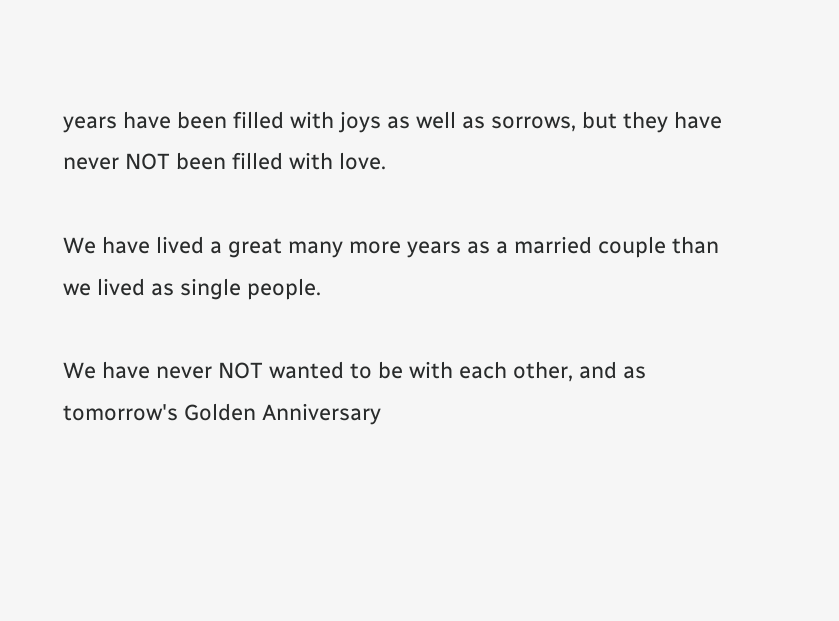years have been filled with joys as well as sorrows, but they have never NOT been filled with love.

We have lived a great many more years as a married couple than we lived as single people.

We have never NOT wanted to be with each other, and as tomorrow's Golden Anniversary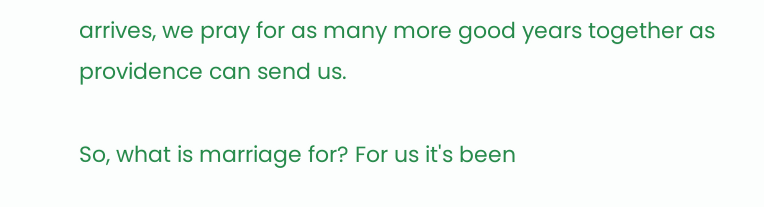arrives, we pray for as many more good years together as providence can send us.

So, what is marriage for? For us it's been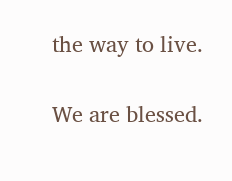the way to live.

We are blessed.